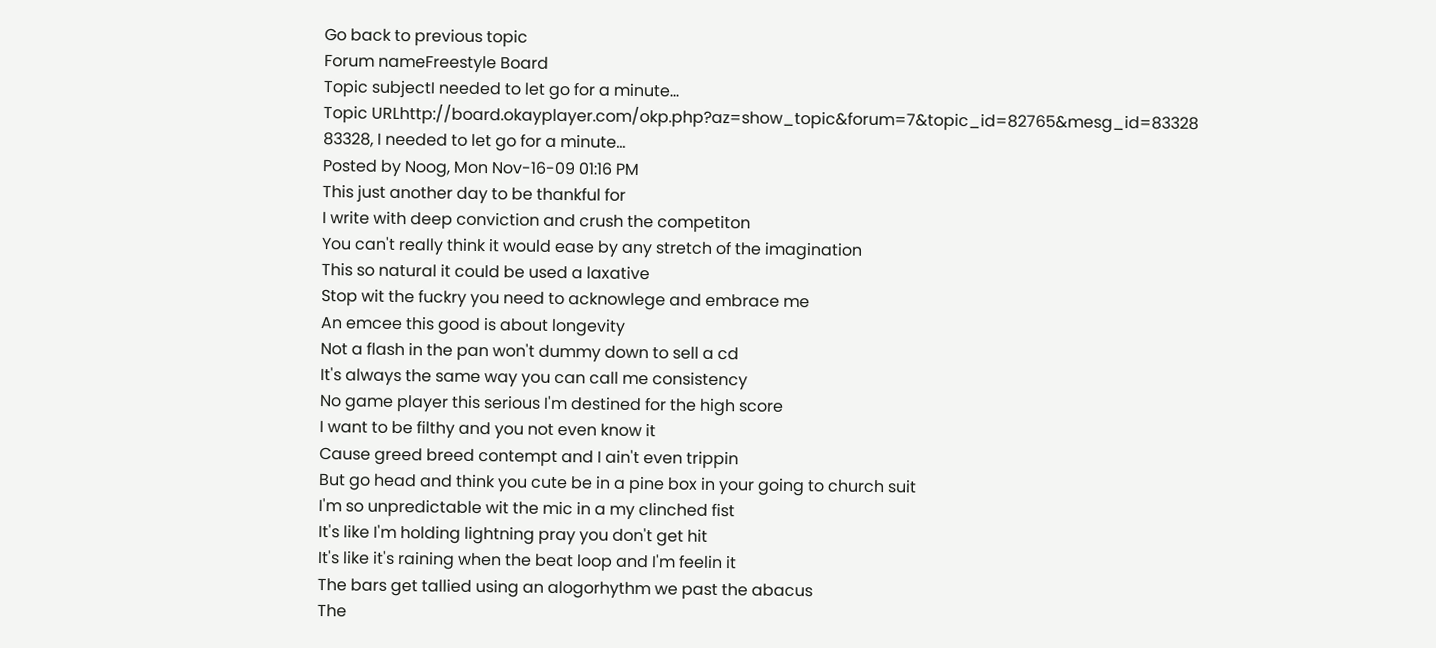Go back to previous topic
Forum nameFreestyle Board
Topic subjectI needed to let go for a minute...
Topic URLhttp://board.okayplayer.com/okp.php?az=show_topic&forum=7&topic_id=82765&mesg_id=83328
83328, I needed to let go for a minute...
Posted by Noog, Mon Nov-16-09 01:16 PM
This just another day to be thankful for
I write with deep conviction and crush the competiton
You can't really think it would ease by any stretch of the imagination
This so natural it could be used a laxative
Stop wit the fuckry you need to acknowlege and embrace me
An emcee this good is about longevity
Not a flash in the pan won't dummy down to sell a cd
It's always the same way you can call me consistency
No game player this serious I'm destined for the high score
I want to be filthy and you not even know it
Cause greed breed contempt and I ain't even trippin
But go head and think you cute be in a pine box in your going to church suit
I'm so unpredictable wit the mic in a my clinched fist
It's like I'm holding lightning pray you don't get hit
It's like it's raining when the beat loop and I'm feelin it
The bars get tallied using an alogorhythm we past the abacus
The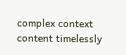complex context content timelessly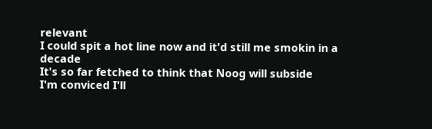relevant
I could spit a hot line now and it'd still me smokin in a decade
It's so far fetched to think that Noog will subside
I'm conviced I'll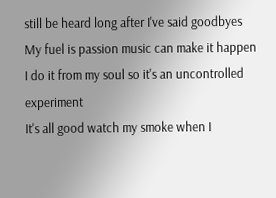still be heard long after I've said goodbyes
My fuel is passion music can make it happen
I do it from my soul so it's an uncontrolled experiment
It's all good watch my smoke when I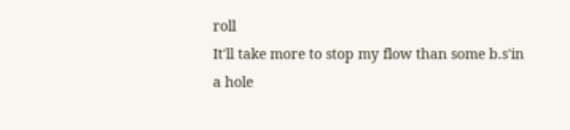roll
It'll take more to stop my flow than some b.s'in a hole